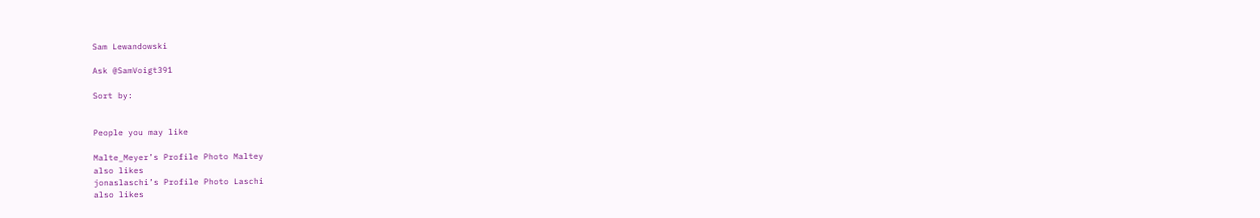Sam Lewandowski

Ask @SamVoigt391

Sort by:


People you may like

Malte_Meyer’s Profile Photo Maltey
also likes
jonaslaschi’s Profile Photo Laschi
also likes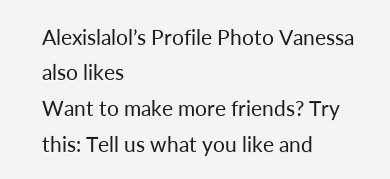Alexislalol’s Profile Photo Vanessa
also likes
Want to make more friends? Try this: Tell us what you like and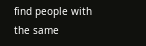find people with the same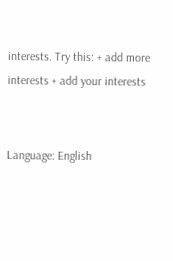interests. Try this: + add more interests + add your interests


Language: English